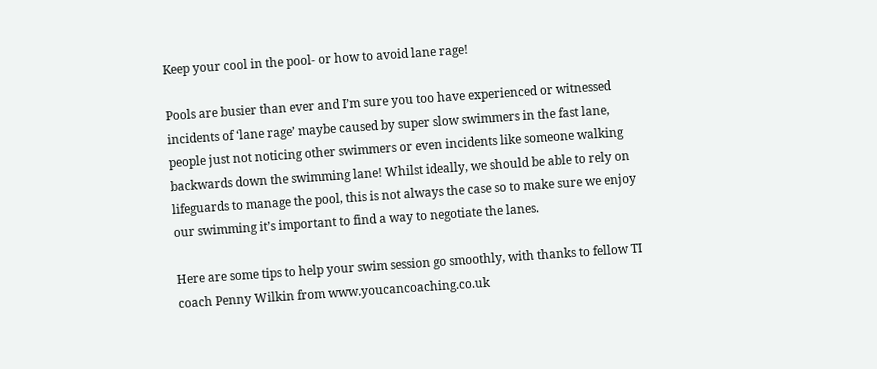Keep your cool in the pool- or how to avoid lane rage!

Pools are busier than ever and I’m sure you too have experienced or witnessed incidents of ‘lane rage’ maybe caused by super slow swimmers in the fast lane, people just not noticing other swimmers or even incidents like someone walking backwards down the swimming lane! Whilst ideally, we should be able to rely on lifeguards to manage the pool, this is not always the case so to make sure we enjoy our swimming it’s important to find a way to negotiate the lanes.

Here are some tips to help your swim session go smoothly, with thanks to fellow TI coach Penny Wilkin from www.youcancoaching.co.uk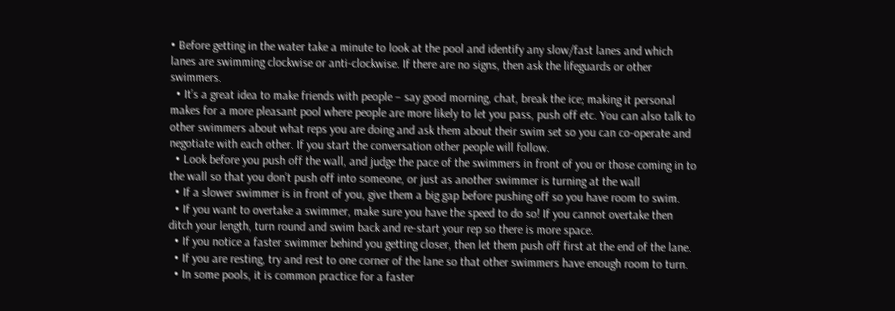• Before getting in the water take a minute to look at the pool and identify any slow/fast lanes and which lanes are swimming clockwise or anti-clockwise. If there are no signs, then ask the lifeguards or other swimmers.
  • It’s a great idea to make friends with people – say good morning, chat, break the ice; making it personal makes for a more pleasant pool where people are more likely to let you pass, push off etc. You can also talk to other swimmers about what reps you are doing and ask them about their swim set so you can co-operate and negotiate with each other. If you start the conversation other people will follow.
  • Look before you push off the wall, and judge the pace of the swimmers in front of you or those coming in to the wall so that you don’t push off into someone, or just as another swimmer is turning at the wall
  • If a slower swimmer is in front of you, give them a big gap before pushing off so you have room to swim.
  • If you want to overtake a swimmer, make sure you have the speed to do so! If you cannot overtake then ditch your length, turn round and swim back and re-start your rep so there is more space.
  • If you notice a faster swimmer behind you getting closer, then let them push off first at the end of the lane.
  • If you are resting, try and rest to one corner of the lane so that other swimmers have enough room to turn.
  • In some pools, it is common practice for a faster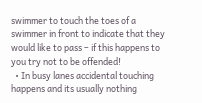swimmer to touch the toes of a swimmer in front to indicate that they would like to pass – if this happens to you try not to be offended!
  • In busy lanes accidental touching happens and its usually nothing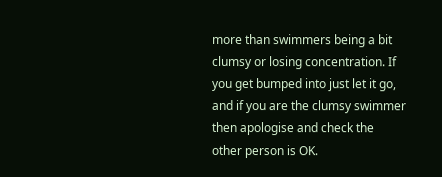more than swimmers being a bit clumsy or losing concentration. If you get bumped into just let it go, and if you are the clumsy swimmer then apologise and check the other person is OK.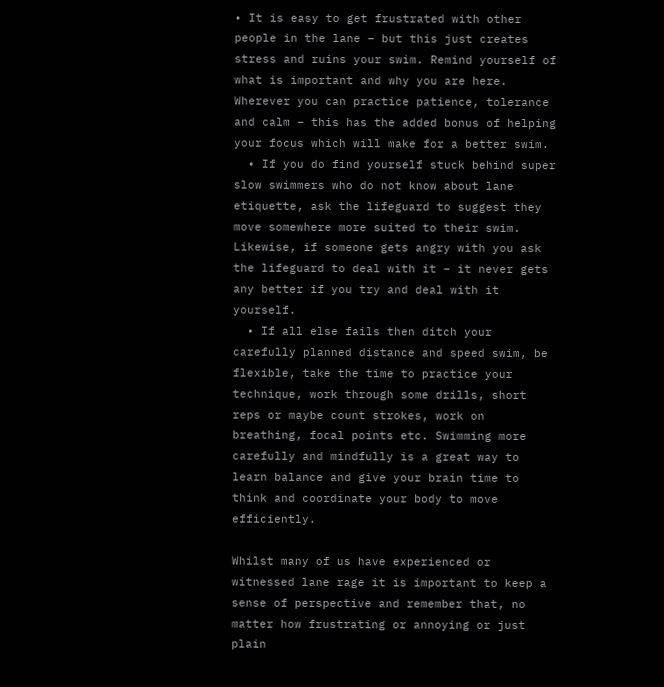• It is easy to get frustrated with other people in the lane – but this just creates stress and ruins your swim. Remind yourself of what is important and why you are here. Wherever you can practice patience, tolerance and calm – this has the added bonus of helping your focus which will make for a better swim.
  • If you do find yourself stuck behind super slow swimmers who do not know about lane etiquette, ask the lifeguard to suggest they move somewhere more suited to their swim. Likewise, if someone gets angry with you ask the lifeguard to deal with it – it never gets any better if you try and deal with it yourself.
  • If all else fails then ditch your carefully planned distance and speed swim, be flexible, take the time to practice your technique, work through some drills, short reps or maybe count strokes, work on breathing, focal points etc. Swimming more carefully and mindfully is a great way to learn balance and give your brain time to think and coordinate your body to move efficiently.

Whilst many of us have experienced or witnessed lane rage it is important to keep a sense of perspective and remember that, no matter how frustrating or annoying or just plain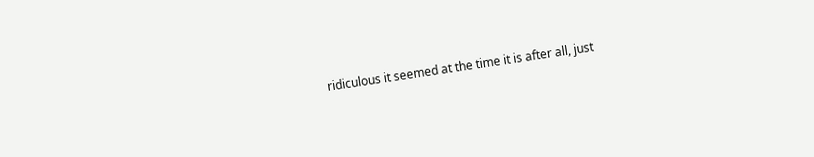ridiculous it seemed at the time it is after all, just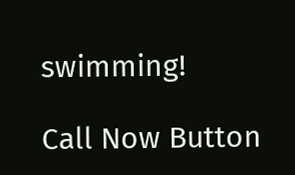swimming!

Call Now Button